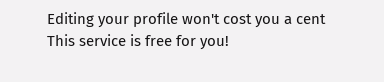Editing your profile won't cost you a cent
This service is free for you!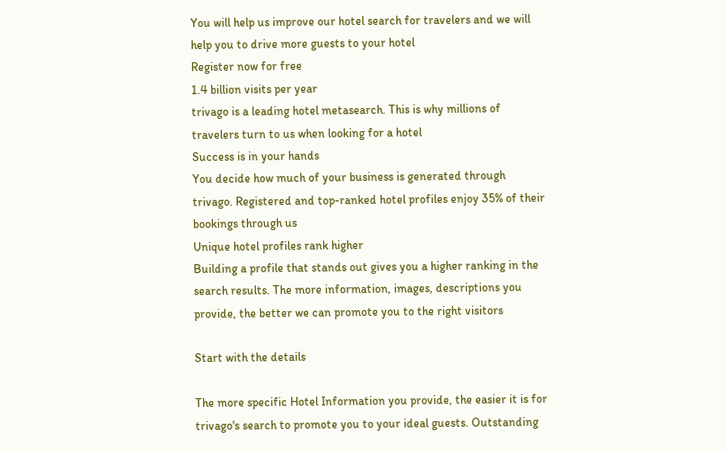You will help us improve our hotel search for travelers and we will help you to drive more guests to your hotel
Register now for free
1.4 billion visits per year
trivago is a leading hotel metasearch. This is why millions of travelers turn to us when looking for a hotel
Success is in your hands
You decide how much of your business is generated through trivago. Registered and top-ranked hotel profiles enjoy 35% of their bookings through us
Unique hotel profiles rank higher
Building a profile that stands out gives you a higher ranking in the search results. The more information, images, descriptions you provide, the better we can promote you to the right visitors

Start with the details

The more specific Hotel Information you provide, the easier it is for trivago's search to promote you to your ideal guests. Outstanding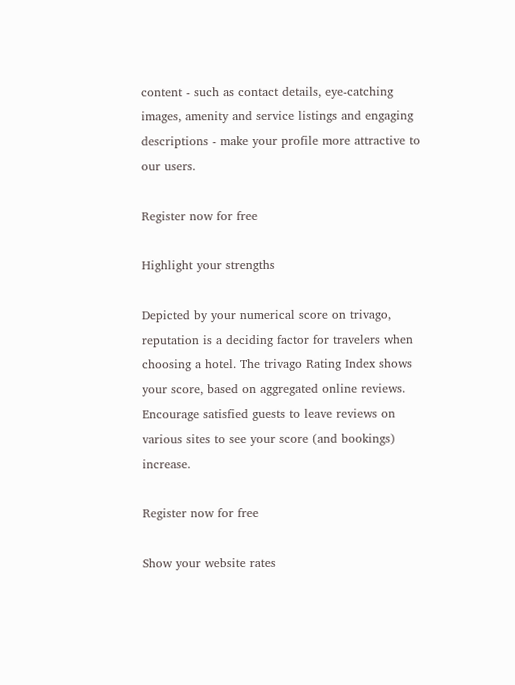content - such as contact details, eye-catching images, amenity and service listings and engaging descriptions - make your profile more attractive to our users.

Register now for free

Highlight your strengths

Depicted by your numerical score on trivago, reputation is a deciding factor for travelers when choosing a hotel. The trivago Rating Index shows your score, based on aggregated online reviews. Encourage satisfied guests to leave reviews on various sites to see your score (and bookings) increase.

Register now for free

Show your website rates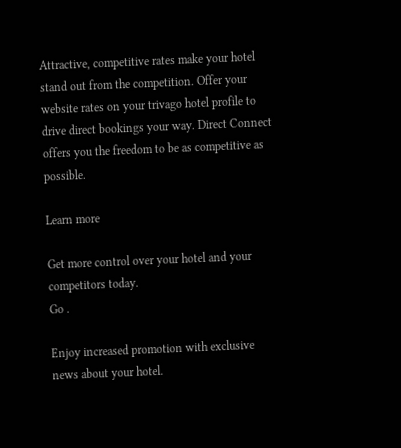Attractive, competitive rates make your hotel stand out from the competition. Offer your website rates on your trivago hotel profile to drive direct bookings your way. Direct Connect offers you the freedom to be as competitive as possible.

Learn more

Get more control over your hotel and your competitors today.
Go .

Enjoy increased promotion with exclusive news about your hotel.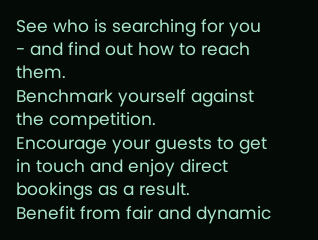See who is searching for you - and find out how to reach them.
Benchmark yourself against the competition.
Encourage your guests to get in touch and enjoy direct bookings as a result.
Benefit from fair and dynamic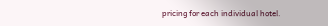pricing for each individual hotel.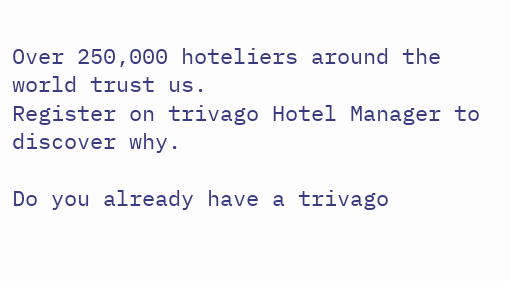Over 250,000 hoteliers around the world trust us.
Register on trivago Hotel Manager to discover why.

Do you already have a trivago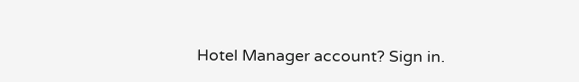Hotel Manager account? Sign in.